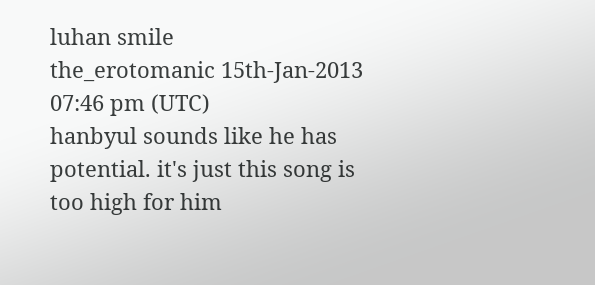luhan smile
the_erotomanic 15th-Jan-2013 07:46 pm (UTC)
hanbyul sounds like he has potential. it's just this song is too high for him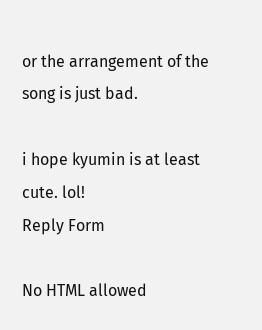or the arrangement of the song is just bad.

i hope kyumin is at least cute. lol!
Reply Form

No HTML allowed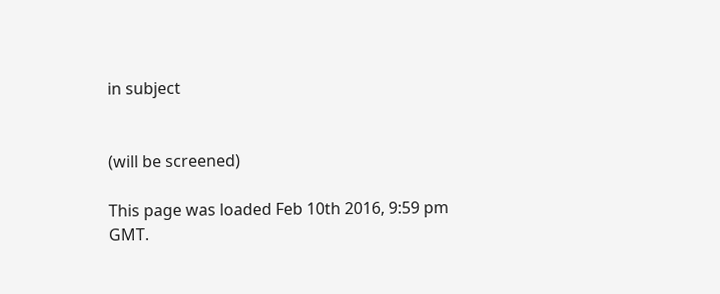in subject


(will be screened)

This page was loaded Feb 10th 2016, 9:59 pm GMT.